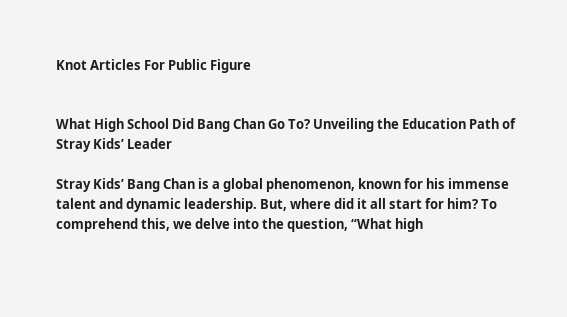Knot Articles For Public Figure


What High School Did Bang Chan Go To? Unveiling the Education Path of Stray Kids’ Leader

Stray Kids’ Bang Chan is a global phenomenon, known for his immense talent and dynamic leadership. But, where did it all start for him? To comprehend this, we delve into the question, “What high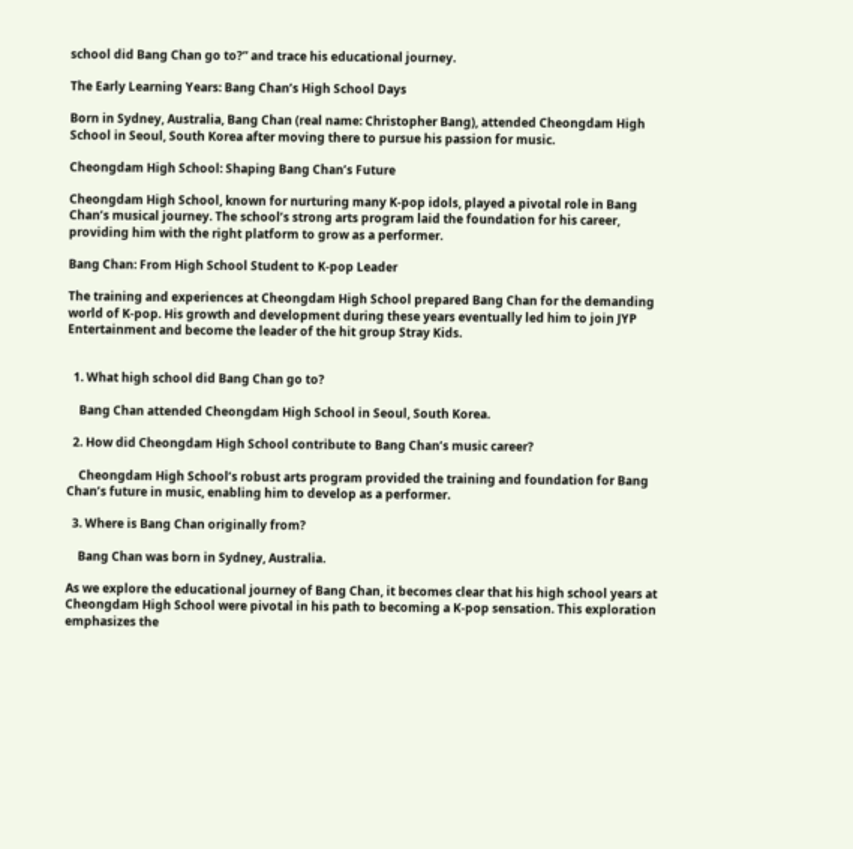school did Bang Chan go to?” and trace his educational journey.

The Early Learning Years: Bang Chan’s High School Days

Born in Sydney, Australia, Bang Chan (real name: Christopher Bang), attended Cheongdam High School in Seoul, South Korea after moving there to pursue his passion for music.

Cheongdam High School: Shaping Bang Chan’s Future

Cheongdam High School, known for nurturing many K-pop idols, played a pivotal role in Bang Chan’s musical journey. The school’s strong arts program laid the foundation for his career, providing him with the right platform to grow as a performer.

Bang Chan: From High School Student to K-pop Leader

The training and experiences at Cheongdam High School prepared Bang Chan for the demanding world of K-pop. His growth and development during these years eventually led him to join JYP Entertainment and become the leader of the hit group Stray Kids.


  1. What high school did Bang Chan go to?

    Bang Chan attended Cheongdam High School in Seoul, South Korea.

  2. How did Cheongdam High School contribute to Bang Chan’s music career?

    Cheongdam High School’s robust arts program provided the training and foundation for Bang Chan’s future in music, enabling him to develop as a performer.

  3. Where is Bang Chan originally from?

    Bang Chan was born in Sydney, Australia.

As we explore the educational journey of Bang Chan, it becomes clear that his high school years at Cheongdam High School were pivotal in his path to becoming a K-pop sensation. This exploration emphasizes the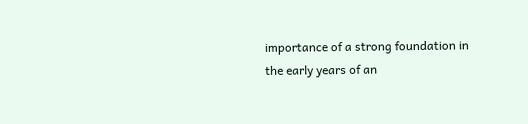importance of a strong foundation in the early years of an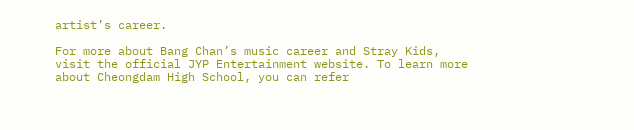artist’s career.

For more about Bang Chan’s music career and Stray Kids, visit the official JYP Entertainment website. To learn more about Cheongdam High School, you can refer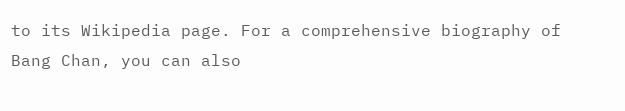to its Wikipedia page. For a comprehensive biography of Bang Chan, you can also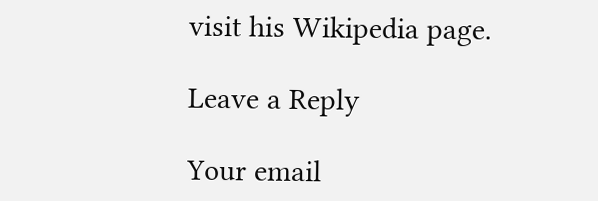visit his Wikipedia page.

Leave a Reply

Your email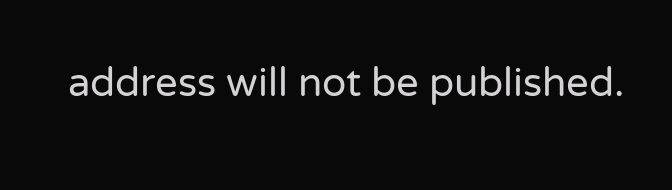address will not be published.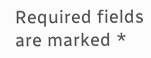Required fields are marked *